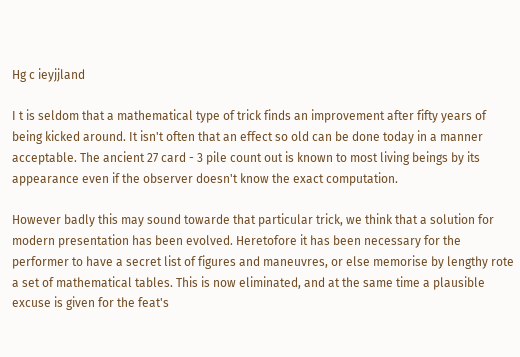Hg c ieyjjland

I t is seldom that a mathematical type of trick finds an improvement after fifty years of being kicked around. It isn't often that an effect so old can be done today in a manner acceptable. The ancient 27 card - 3 pile count out is known to most living beings by its appearance even if the observer doesn't know the exact computation.

However badly this may sound towarde that particular trick, we think that a solution for modern presentation has been evolved. Heretofore it has been necessary for the performer to have a secret list of figures and maneuvres, or else memorise by lengthy rote a set of mathematical tables. This is now eliminated, and at the same time a plausible excuse is given for the feat's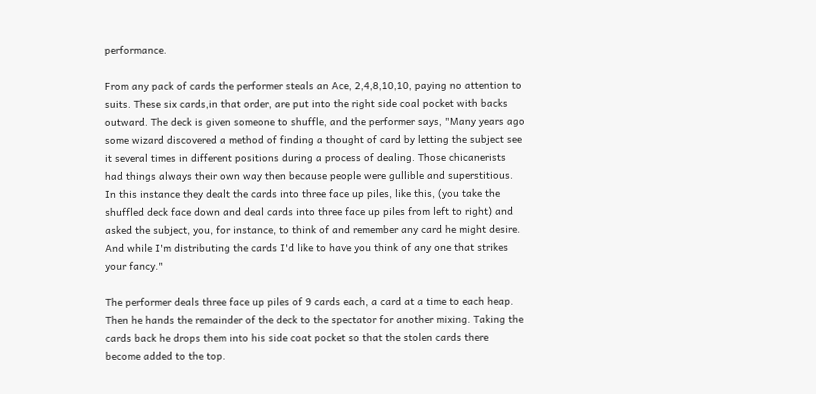performance.

From any pack of cards the performer steals an Ace, 2,4,8,10,10, paying no attention to suits. These six cards,in that order, are put into the right side coal pocket with backs outward. The deck is given someone to shuffle, and the performer says, "Many years ago some wizard discovered a method of finding a thought of card by letting the subject see it several times in different positions during a process of dealing. Those chicanerists had things always their own way then because people were gullible and superstitious. In this instance they dealt the cards into three face up piles, like this, (you take the shuffled deck face down and deal cards into three face up piles from left to right) and asked the subject, you, for instance, to think of and remember any card he might desire. And while I'm distributing the cards I'd like to have you think of any one that strikes your fancy."

The performer deals three face up piles of 9 cards each, a card at a time to each heap. Then he hands the remainder of the deck to the spectator for another mixing. Taking the cards back he drops them into his side coat pocket so that the stolen cards there become added to the top.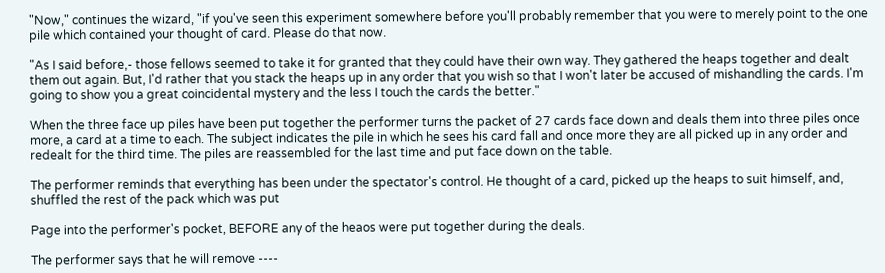"Now," continues the wizard, "if you've seen this experiment somewhere before you'll probably remember that you were to merely point to the one pile which contained your thought of card. Please do that now.

"As I said before,- those fellows seemed to take it for granted that they could have their own way. They gathered the heaps together and dealt them out again. But, I'd rather that you stack the heaps up in any order that you wish so that I won't later be accused of mishandling the cards. I'm going to show you a great coincidental mystery and the less I touch the cards the better."

When the three face up piles have been put together the performer turns the packet of 27 cards face down and deals them into three piles once more, a card at a time to each. The subject indicates the pile in which he sees his card fall and once more they are all picked up in any order and redealt for the third time. The piles are reassembled for the last time and put face down on the table.

The performer reminds that everything has been under the spectator's control. He thought of a card, picked up the heaps to suit himself, and, shuffled the rest of the pack which was put

Page into the performer's pocket, BEFORE any of the heaos were put together during the deals.

The performer says that he will remove ----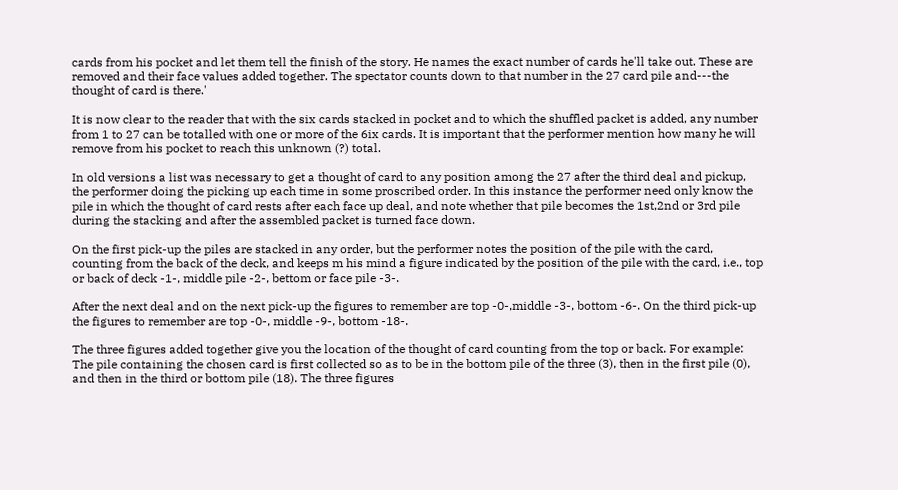cards from his pocket and let them tell the finish of the story. He names the exact number of cards he'll take out. These are removed and their face values added together. The spectator counts down to that number in the 27 card pile and---the thought of card is there.'

It is now clear to the reader that with the six cards stacked in pocket and to which the shuffled packet is added, any number from 1 to 27 can be totalled with one or more of the 6ix cards. It is important that the performer mention how many he will remove from his pocket to reach this unknown (?) total.

In old versions a list was necessary to get a thought of card to any position among the 27 after the third deal and pickup, the performer doing the picking up each time in some proscribed order. In this instance the performer need only know the pile in which the thought of card rests after each face up deal, and note whether that pile becomes the 1st,2nd or 3rd pile during the stacking and after the assembled packet is turned face down.

On the first pick-up the piles are stacked in any order, but the performer notes the position of the pile with the card, counting from the back of the deck, and keeps m his mind a figure indicated by the position of the pile with the card, i.e., top or back of deck -1-, middle pile -2-, bettom or face pile -3-.

After the next deal and on the next pick-up the figures to remember are top -0-,middle -3-, bottom -6-. On the third pick-up the figures to remember are top -0-, middle -9-, bottom -18-.

The three figures added together give you the location of the thought of card counting from the top or back. For example: The pile containing the chosen card is first collected so as to be in the bottom pile of the three (3), then in the first pile (0), and then in the third or bottom pile (18). The three figures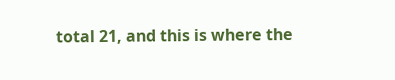total 21, and this is where the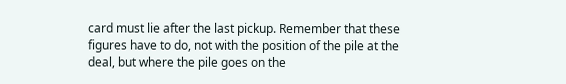card must lie after the last pickup. Remember that these figures have to do, not with the position of the pile at the deal, but where the pile goes on the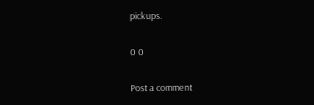pickups.

0 0

Post a comment